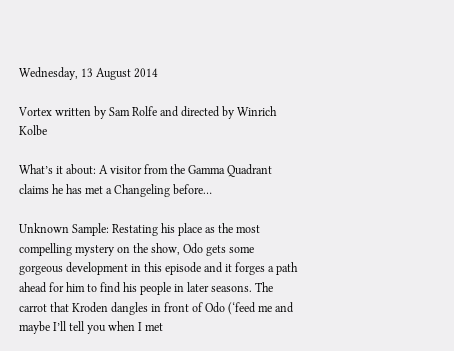Wednesday, 13 August 2014

Vortex written by Sam Rolfe and directed by Winrich Kolbe

What’s it about: A visitor from the Gamma Quadrant claims he has met a Changeling before…

Unknown Sample: Restating his place as the most compelling mystery on the show, Odo gets some gorgeous development in this episode and it forges a path ahead for him to find his people in later seasons. The carrot that Kroden dangles in front of Odo (‘feed me and maybe I’ll tell you when I met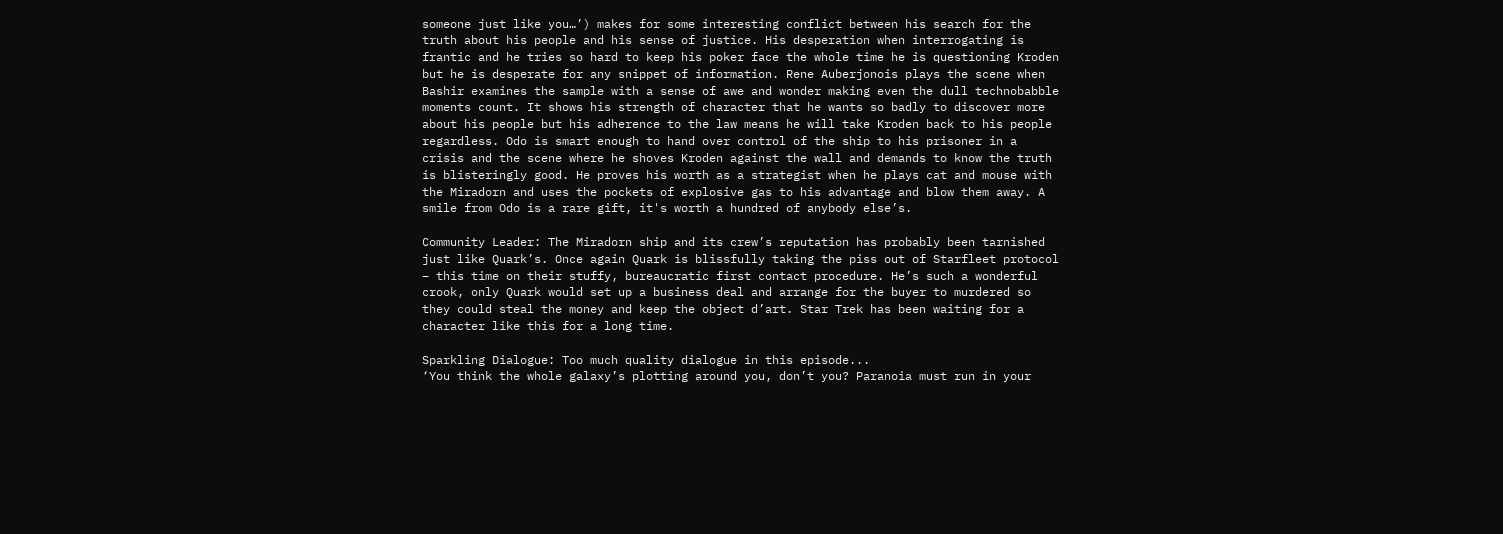someone just like you…’) makes for some interesting conflict between his search for the truth about his people and his sense of justice. His desperation when interrogating is frantic and he tries so hard to keep his poker face the whole time he is questioning Kroden but he is desperate for any snippet of information. Rene Auberjonois plays the scene when Bashir examines the sample with a sense of awe and wonder making even the dull technobabble moments count. It shows his strength of character that he wants so badly to discover more about his people but his adherence to the law means he will take Kroden back to his people regardless. Odo is smart enough to hand over control of the ship to his prisoner in a crisis and the scene where he shoves Kroden against the wall and demands to know the truth is blisteringly good. He proves his worth as a strategist when he plays cat and mouse with the Miradorn and uses the pockets of explosive gas to his advantage and blow them away. A smile from Odo is a rare gift, it's worth a hundred of anybody else’s.

Community Leader: The Miradorn ship and its crew’s reputation has probably been tarnished just like Quark’s. Once again Quark is blissfully taking the piss out of Starfleet protocol – this time on their stuffy, bureaucratic first contact procedure. He’s such a wonderful crook, only Quark would set up a business deal and arrange for the buyer to murdered so they could steal the money and keep the object d’art. Star Trek has been waiting for a character like this for a long time.

Sparkling Dialogue: Too much quality dialogue in this episode...
‘You think the whole galaxy’s plotting around you, don’t you? Paranoia must run in your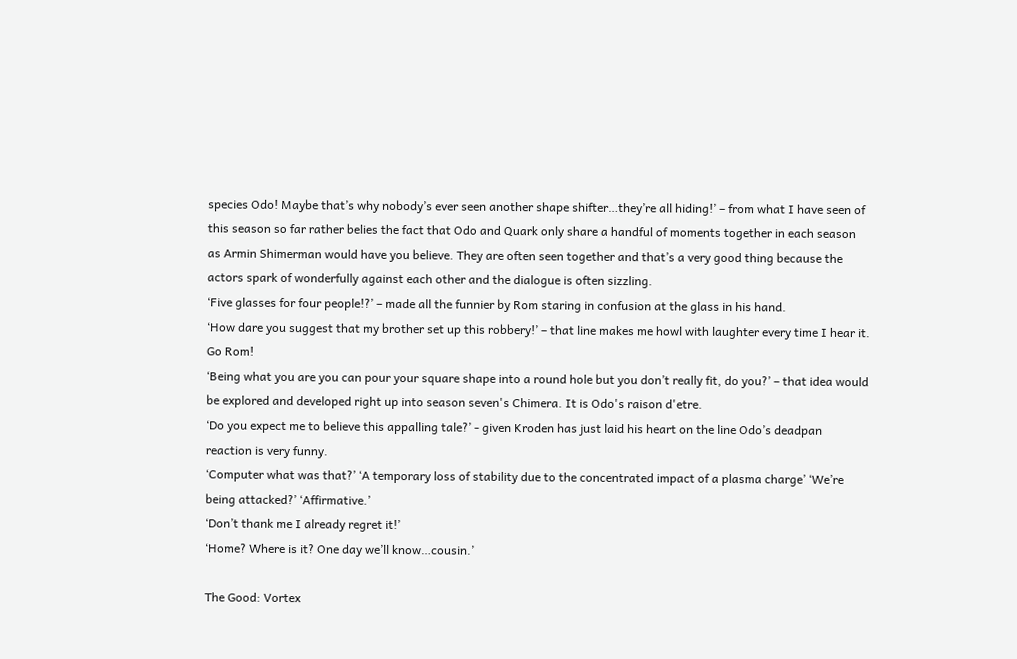species Odo! Maybe that’s why nobody’s ever seen another shape shifter…they’re all hiding!’ – from what I have seen of this season so far rather belies the fact that Odo and Quark only share a handful of moments together in each season as Armin Shimerman would have you believe. They are often seen together and that’s a very good thing because the actors spark of wonderfully against each other and the dialogue is often sizzling.
‘Five glasses for four people!?’ – made all the funnier by Rom staring in confusion at the glass in his hand.
‘How dare you suggest that my brother set up this robbery!’ – that line makes me howl with laughter every time I hear it. Go Rom!
‘Being what you are you can pour your square shape into a round hole but you don’t really fit, do you?’ – that idea would be explored and developed right up into season seven's Chimera. It is Odo's raison d'etre.
‘Do you expect me to believe this appalling tale?’ - given Kroden has just laid his heart on the line Odo’s deadpan reaction is very funny.
‘Computer what was that?’ ‘A temporary loss of stability due to the concentrated impact of a plasma charge’ ‘We’re being attacked?’ ‘Affirmative.’
‘Don’t thank me I already regret it!’
‘Home? Where is it? One day we’ll know…cousin.’

The Good: Vortex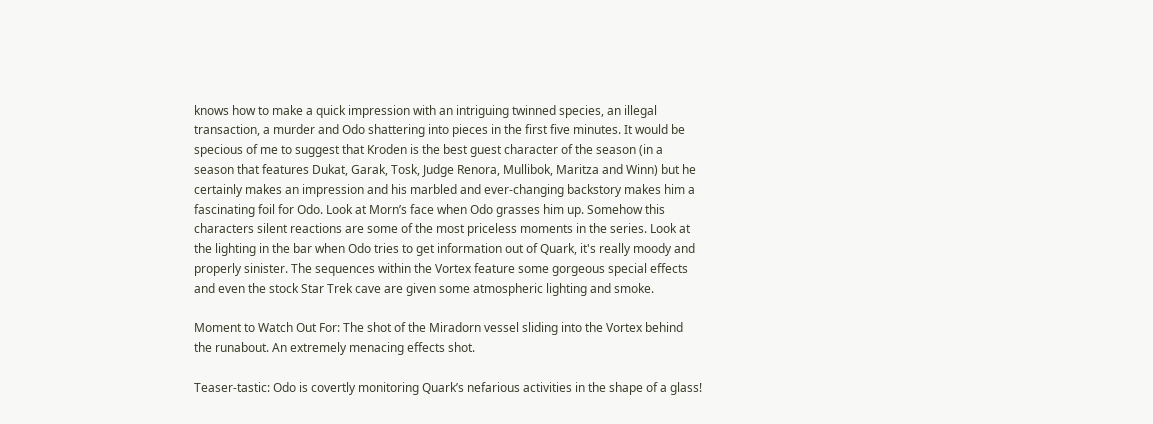knows how to make a quick impression with an intriguing twinned species, an illegal transaction, a murder and Odo shattering into pieces in the first five minutes. It would be specious of me to suggest that Kroden is the best guest character of the season (in a season that features Dukat, Garak, Tosk, Judge Renora, Mullibok, Maritza and Winn) but he certainly makes an impression and his marbled and ever-changing backstory makes him a fascinating foil for Odo. Look at Morn’s face when Odo grasses him up. Somehow this characters silent reactions are some of the most priceless moments in the series. Look at the lighting in the bar when Odo tries to get information out of Quark, it's really moody and properly sinister. The sequences within the Vortex feature some gorgeous special effects and even the stock Star Trek cave are given some atmospheric lighting and smoke.

Moment to Watch Out For: The shot of the Miradorn vessel sliding into the Vortex behind the runabout. An extremely menacing effects shot.

Teaser-tastic: Odo is covertly monitoring Quark’s nefarious activities in the shape of a glass!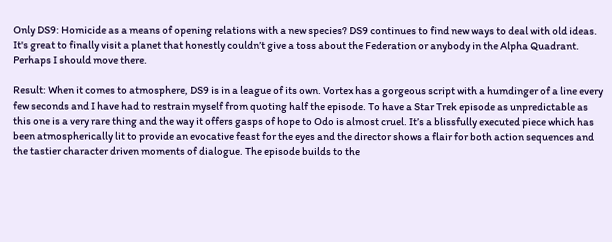Only DS9: Homicide as a means of opening relations with a new species? DS9 continues to find new ways to deal with old ideas. It's great to finally visit a planet that honestly couldn’t give a toss about the Federation or anybody in the Alpha Quadrant. Perhaps I should move there.

Result: When it comes to atmosphere, DS9 is in a league of its own. Vortex has a gorgeous script with a humdinger of a line every few seconds and I have had to restrain myself from quoting half the episode. To have a Star Trek episode as unpredictable as this one is a very rare thing and the way it offers gasps of hope to Odo is almost cruel. It’s a blissfully executed piece which has been atmospherically lit to provide an evocative feast for the eyes and the director shows a flair for both action sequences and the tastier character driven moments of dialogue. The episode builds to the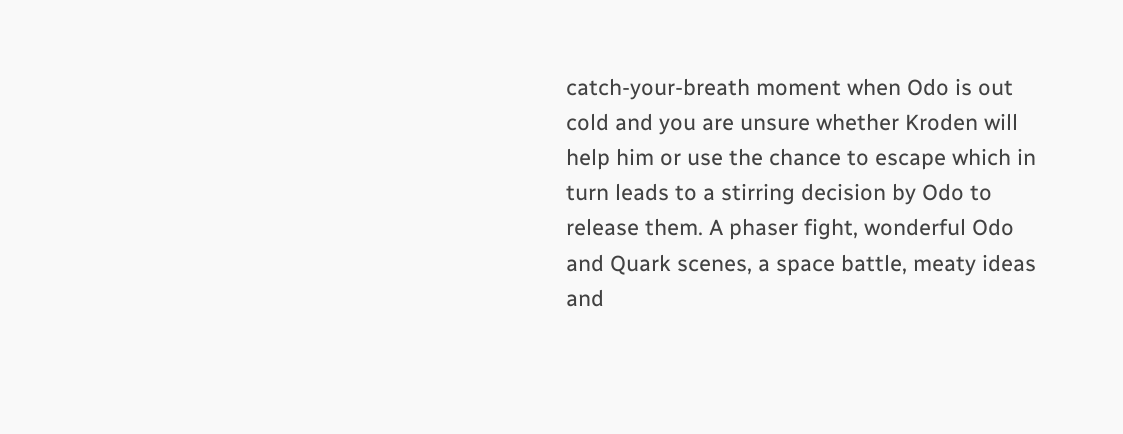catch-your-breath moment when Odo is out cold and you are unsure whether Kroden will help him or use the chance to escape which in turn leads to a stirring decision by Odo to release them. A phaser fight, wonderful Odo and Quark scenes, a space battle, meaty ideas and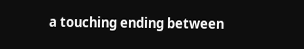a touching ending between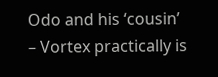Odo and his ‘cousin’ – Vortex practically is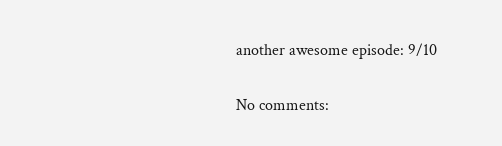another awesome episode: 9/10

No comments: